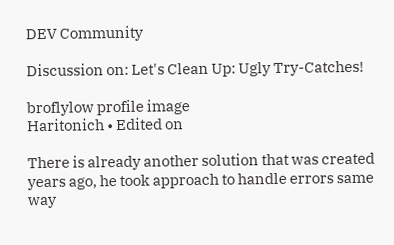DEV Community

Discussion on: Let's Clean Up: Ugly Try-Catches!

broflylow profile image
Haritonich • Edited on

There is already another solution that was created years ago, he took approach to handle errors same way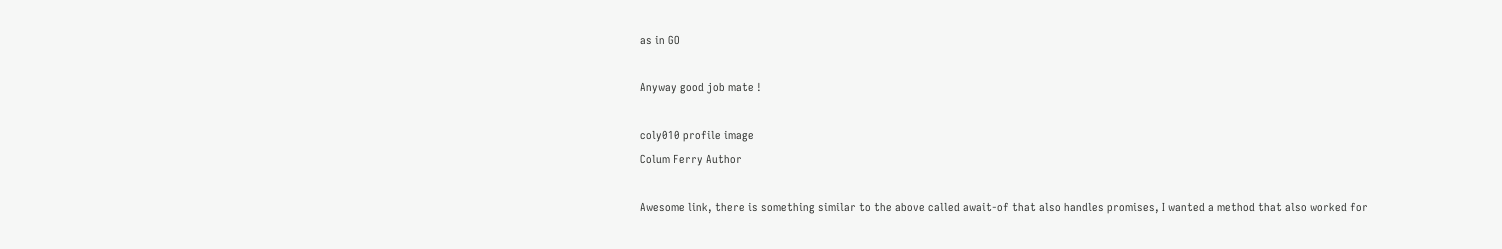as in GO

Anyway good job mate !

coly010 profile image
Colum Ferry Author

Awesome link, there is something similar to the above called await-of that also handles promises, I wanted a method that also worked for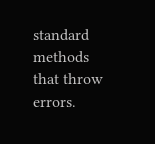standard methods that throw errors.